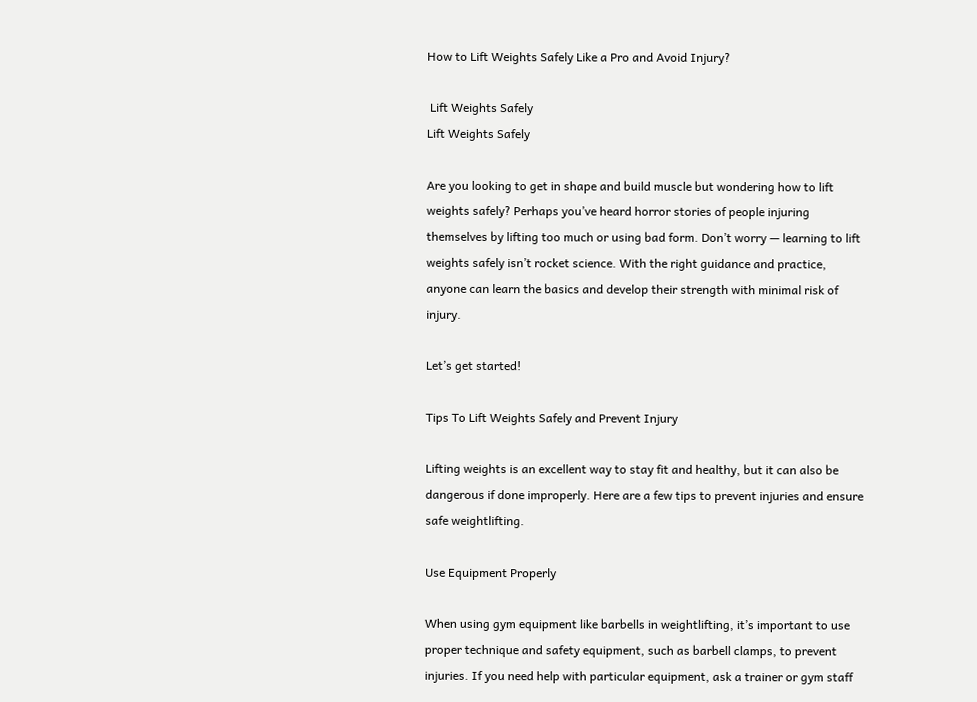How to Lift Weights Safely Like a Pro and Avoid Injury?

 Lift Weights Safely
Lift Weights Safely

Are you looking to get in shape and build muscle but wondering how to lift weights safely? Perhaps you’ve heard horror stories of people injuring themselves by lifting too much or using bad form. Don’t worry — learning to lift weights safely isn’t rocket science. With the right guidance and practice, anyone can learn the basics and develop their strength with minimal risk of injury.

Let’s get started!

Tips To Lift Weights Safely and Prevent Injury

Lifting weights is an excellent way to stay fit and healthy, but it can also be dangerous if done improperly. Here are a few tips to prevent injuries and ensure safe weightlifting.

Use Equipment Properly

When using gym equipment like barbells in weightlifting, it’s important to use proper technique and safety equipment, such as barbell clamps, to prevent injuries. If you need help with particular equipment, ask a trainer or gym staff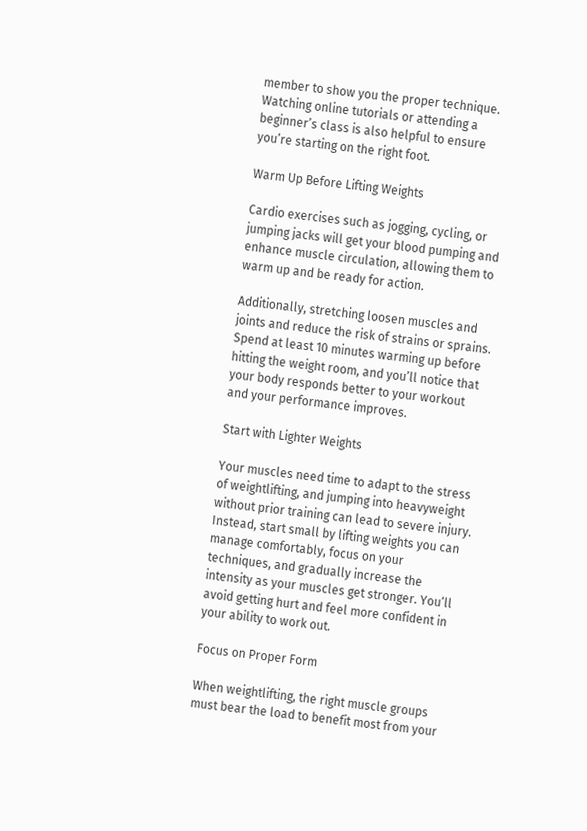member to show you the proper technique. Watching online tutorials or attending a beginner’s class is also helpful to ensure you’re starting on the right foot.

Warm Up Before Lifting Weights

Cardio exercises such as jogging, cycling, or jumping jacks will get your blood pumping and enhance muscle circulation, allowing them to warm up and be ready for action.

Additionally, stretching loosen muscles and joints and reduce the risk of strains or sprains. Spend at least 10 minutes warming up before hitting the weight room, and you’ll notice that your body responds better to your workout and your performance improves.

Start with Lighter Weights

Your muscles need time to adapt to the stress of weightlifting, and jumping into heavyweight without prior training can lead to severe injury. Instead, start small by lifting weights you can manage comfortably, focus on your techniques, and gradually increase the intensity as your muscles get stronger. You’ll avoid getting hurt and feel more confident in your ability to work out.

Focus on Proper Form

When weightlifting, the right muscle groups must bear the load to benefit most from your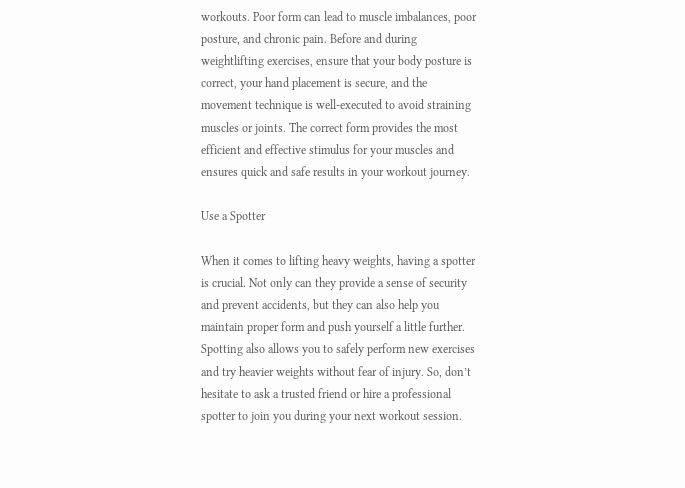workouts. Poor form can lead to muscle imbalances, poor posture, and chronic pain. Before and during weightlifting exercises, ensure that your body posture is correct, your hand placement is secure, and the movement technique is well-executed to avoid straining muscles or joints. The correct form provides the most efficient and effective stimulus for your muscles and ensures quick and safe results in your workout journey.

Use a Spotter

When it comes to lifting heavy weights, having a spotter is crucial. Not only can they provide a sense of security and prevent accidents, but they can also help you maintain proper form and push yourself a little further. Spotting also allows you to safely perform new exercises and try heavier weights without fear of injury. So, don’t hesitate to ask a trusted friend or hire a professional spotter to join you during your next workout session.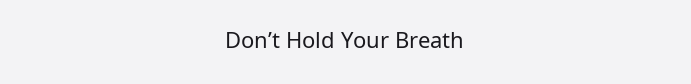Don’t Hold Your Breath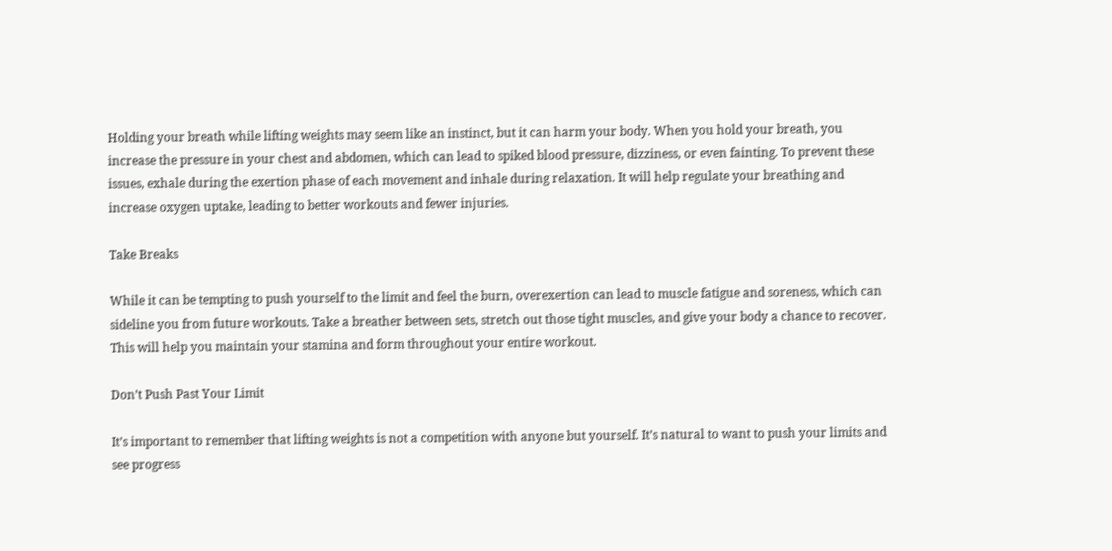Holding your breath while lifting weights may seem like an instinct, but it can harm your body. When you hold your breath, you increase the pressure in your chest and abdomen, which can lead to spiked blood pressure, dizziness, or even fainting. To prevent these issues, exhale during the exertion phase of each movement and inhale during relaxation. It will help regulate your breathing and increase oxygen uptake, leading to better workouts and fewer injuries.

Take Breaks

While it can be tempting to push yourself to the limit and feel the burn, overexertion can lead to muscle fatigue and soreness, which can sideline you from future workouts. Take a breather between sets, stretch out those tight muscles, and give your body a chance to recover. This will help you maintain your stamina and form throughout your entire workout.

Don’t Push Past Your Limit

It’s important to remember that lifting weights is not a competition with anyone but yourself. It’s natural to want to push your limits and see progress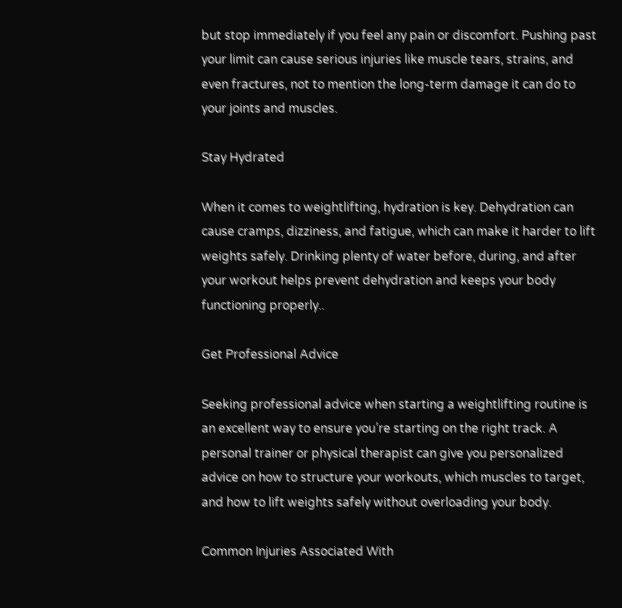but stop immediately if you feel any pain or discomfort. Pushing past your limit can cause serious injuries like muscle tears, strains, and even fractures, not to mention the long-term damage it can do to your joints and muscles.

Stay Hydrated

When it comes to weightlifting, hydration is key. Dehydration can cause cramps, dizziness, and fatigue, which can make it harder to lift weights safely. Drinking plenty of water before, during, and after your workout helps prevent dehydration and keeps your body functioning properly..

Get Professional Advice

Seeking professional advice when starting a weightlifting routine is an excellent way to ensure you’re starting on the right track. A personal trainer or physical therapist can give you personalized advice on how to structure your workouts, which muscles to target, and how to lift weights safely without overloading your body.

Common Injuries Associated With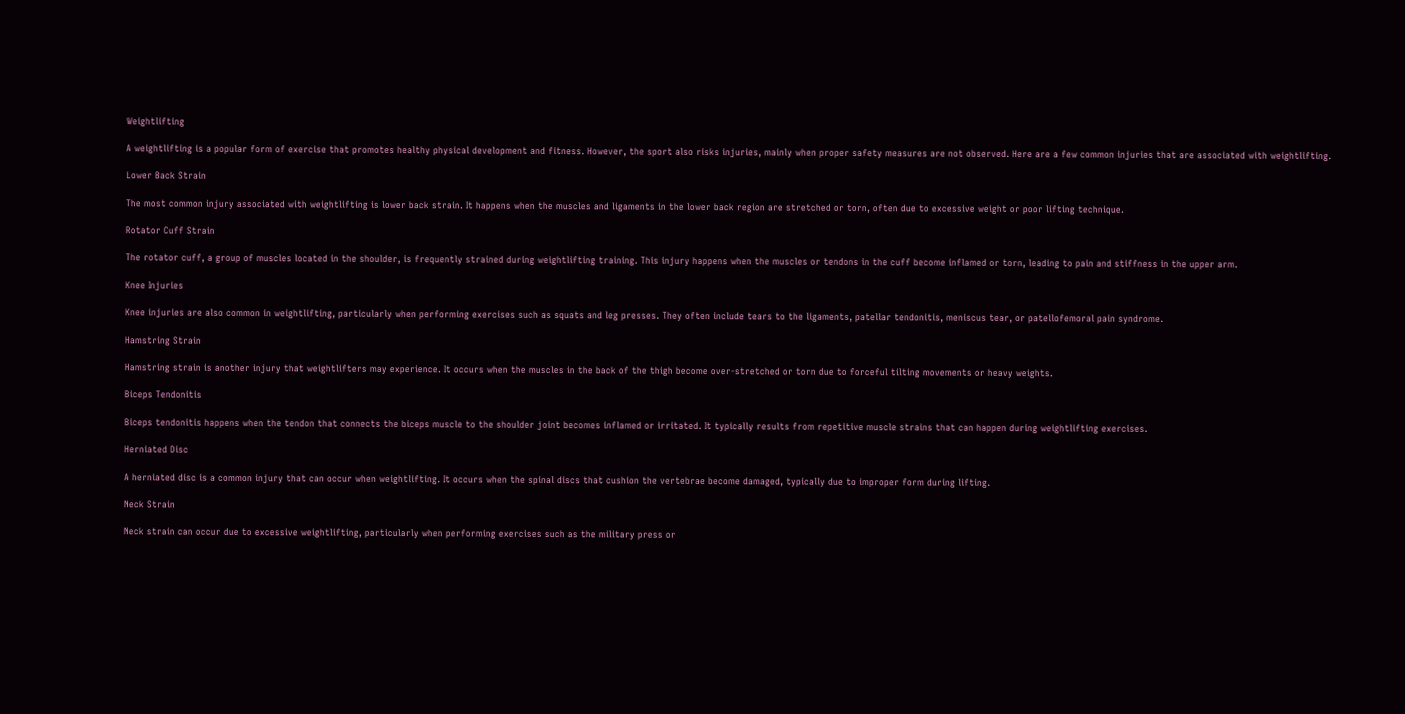Weightlifting

A weightlifting is a popular form of exercise that promotes healthy physical development and fitness. However, the sport also risks injuries, mainly when proper safety measures are not observed. Here are a few common injuries that are associated with weightlifting.

Lower Back Strain

The most common injury associated with weightlifting is lower back strain. It happens when the muscles and ligaments in the lower back region are stretched or torn, often due to excessive weight or poor lifting technique.

Rotator Cuff Strain

The rotator cuff, a group of muscles located in the shoulder, is frequently strained during weightlifting training. This injury happens when the muscles or tendons in the cuff become inflamed or torn, leading to pain and stiffness in the upper arm.

Knee Injuries

Knee injuries are also common in weightlifting, particularly when performing exercises such as squats and leg presses. They often include tears to the ligaments, patellar tendonitis, meniscus tear, or patellofemoral pain syndrome.

Hamstring Strain

Hamstring strain is another injury that weightlifters may experience. It occurs when the muscles in the back of the thigh become over-stretched or torn due to forceful tilting movements or heavy weights.

Biceps Tendonitis

Biceps tendonitis happens when the tendon that connects the biceps muscle to the shoulder joint becomes inflamed or irritated. It typically results from repetitive muscle strains that can happen during weightlifting exercises.

Herniated Disc

A herniated disc is a common injury that can occur when weightlifting. It occurs when the spinal discs that cushion the vertebrae become damaged, typically due to improper form during lifting.

Neck Strain

Neck strain can occur due to excessive weightlifting, particularly when performing exercises such as the military press or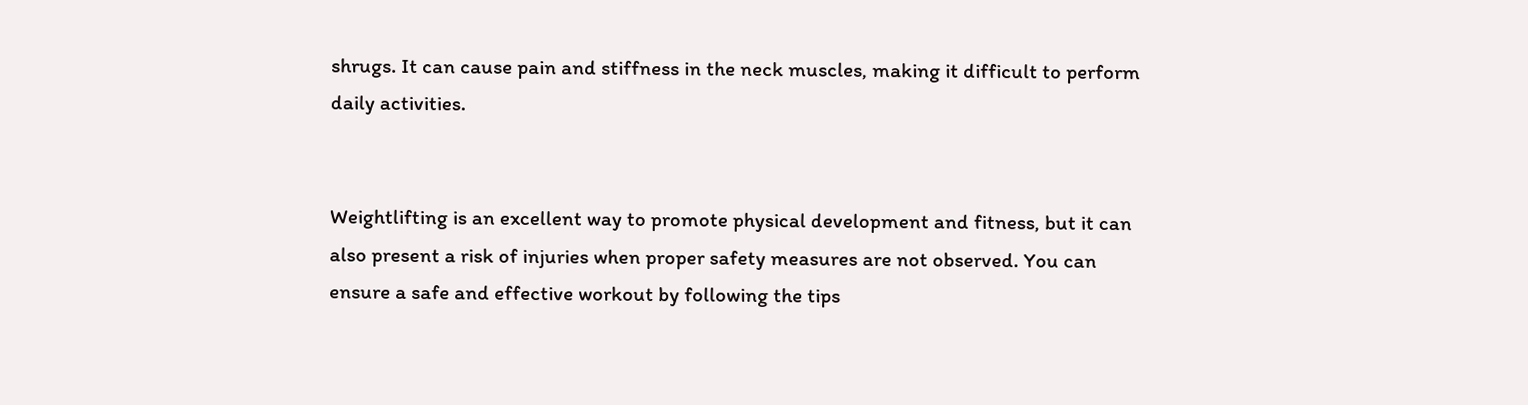shrugs. It can cause pain and stiffness in the neck muscles, making it difficult to perform daily activities.


Weightlifting is an excellent way to promote physical development and fitness, but it can also present a risk of injuries when proper safety measures are not observed. You can ensure a safe and effective workout by following the tips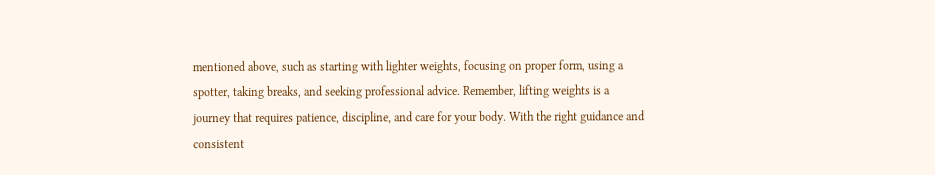mentioned above, such as starting with lighter weights, focusing on proper form, using a spotter, taking breaks, and seeking professional advice. Remember, lifting weights is a journey that requires patience, discipline, and care for your body. With the right guidance and consistent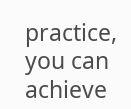practice, you can achieve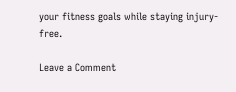your fitness goals while staying injury-free.

Leave a Comment